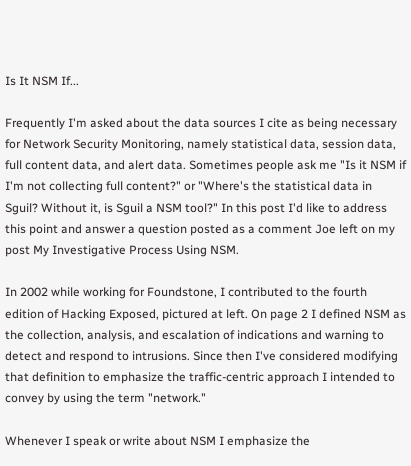Is It NSM If...

Frequently I'm asked about the data sources I cite as being necessary for Network Security Monitoring, namely statistical data, session data, full content data, and alert data. Sometimes people ask me "Is it NSM if I'm not collecting full content?" or "Where's the statistical data in Sguil? Without it, is Sguil a NSM tool?" In this post I'd like to address this point and answer a question posted as a comment Joe left on my post My Investigative Process Using NSM.

In 2002 while working for Foundstone, I contributed to the fourth edition of Hacking Exposed, pictured at left. On page 2 I defined NSM as the collection, analysis, and escalation of indications and warning to detect and respond to intrusions. Since then I've considered modifying that definition to emphasize the traffic-centric approach I intended to convey by using the term "network."

Whenever I speak or write about NSM I emphasize the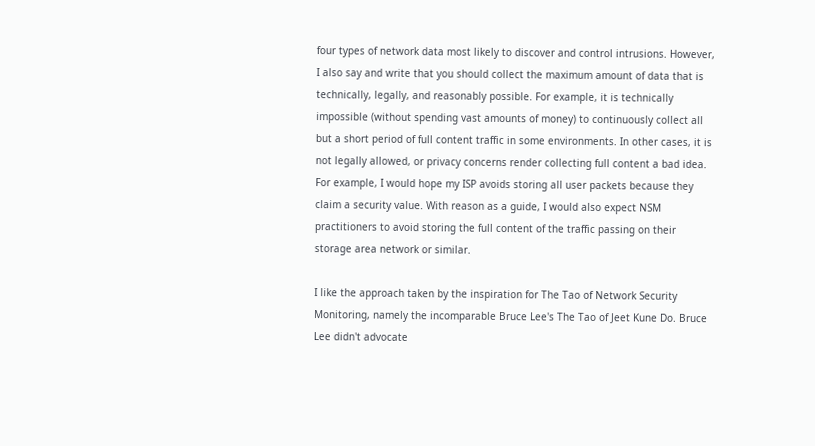four types of network data most likely to discover and control intrusions. However, I also say and write that you should collect the maximum amount of data that is technically, legally, and reasonably possible. For example, it is technically impossible (without spending vast amounts of money) to continuously collect all but a short period of full content traffic in some environments. In other cases, it is not legally allowed, or privacy concerns render collecting full content a bad idea. For example, I would hope my ISP avoids storing all user packets because they claim a security value. With reason as a guide, I would also expect NSM practitioners to avoid storing the full content of the traffic passing on their storage area network or similar.

I like the approach taken by the inspiration for The Tao of Network Security Monitoring, namely the incomparable Bruce Lee's The Tao of Jeet Kune Do. Bruce Lee didn't advocate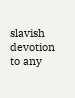slavish devotion to any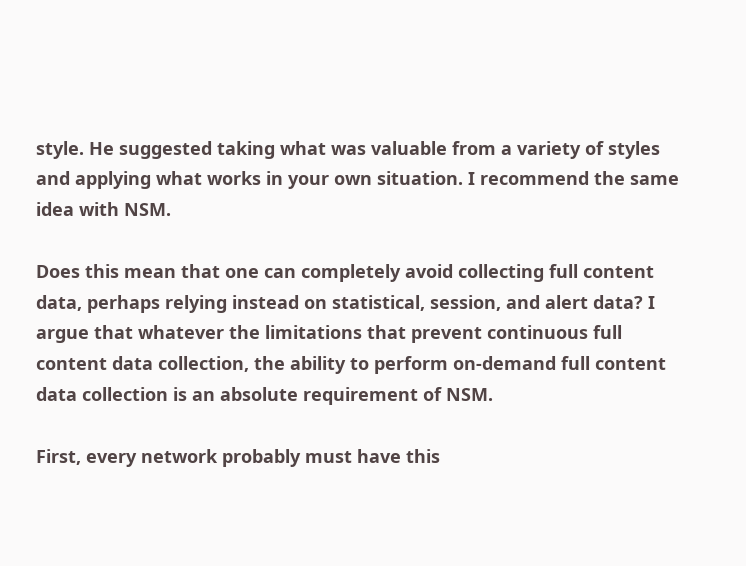style. He suggested taking what was valuable from a variety of styles and applying what works in your own situation. I recommend the same idea with NSM.

Does this mean that one can completely avoid collecting full content data, perhaps relying instead on statistical, session, and alert data? I argue that whatever the limitations that prevent continuous full content data collection, the ability to perform on-demand full content data collection is an absolute requirement of NSM.

First, every network probably must have this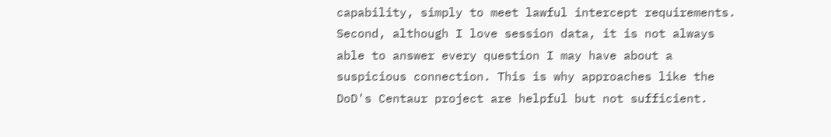capability, simply to meet lawful intercept requirements. Second, although I love session data, it is not always able to answer every question I may have about a suspicious connection. This is why approaches like the DoD's Centaur project are helpful but not sufficient.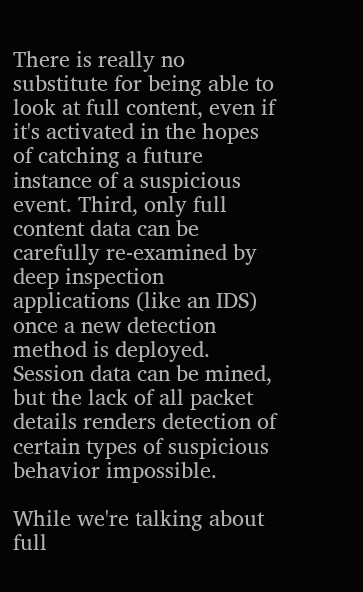There is really no substitute for being able to look at full content, even if it's activated in the hopes of catching a future instance of a suspicious event. Third, only full content data can be carefully re-examined by deep inspection applications (like an IDS) once a new detection method is deployed. Session data can be mined, but the lack of all packet details renders detection of certain types of suspicious behavior impossible.

While we're talking about full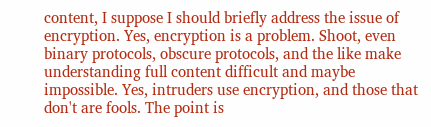content, I suppose I should briefly address the issue of encryption. Yes, encryption is a problem. Shoot, even binary protocols, obscure protocols, and the like make understanding full content difficult and maybe impossible. Yes, intruders use encryption, and those that don't are fools. The point is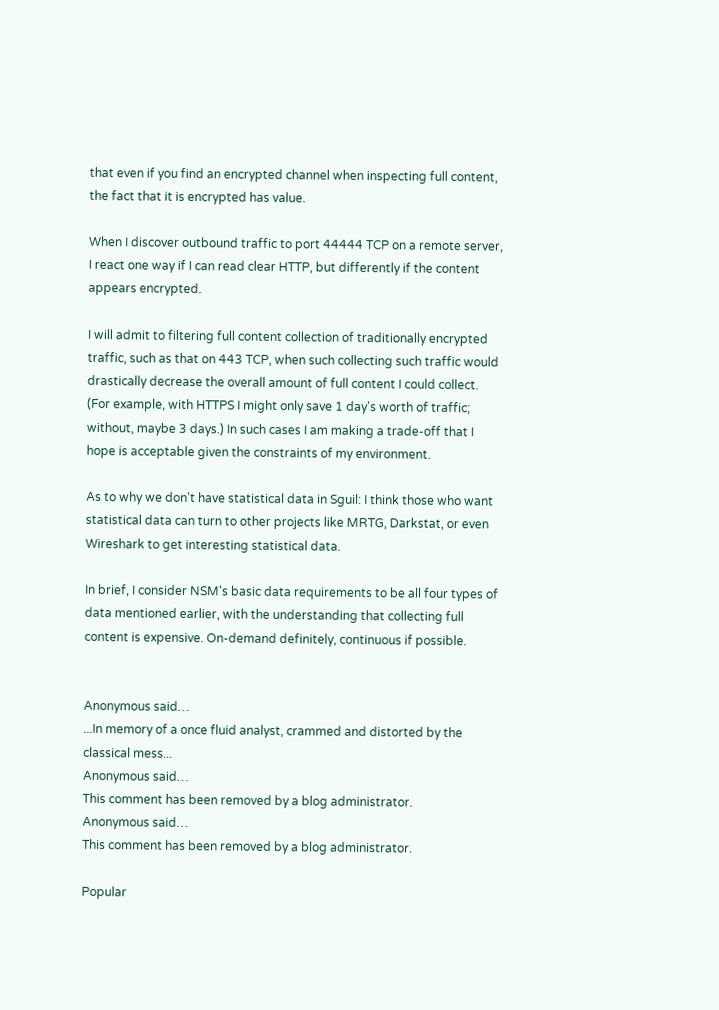that even if you find an encrypted channel when inspecting full content, the fact that it is encrypted has value.

When I discover outbound traffic to port 44444 TCP on a remote server, I react one way if I can read clear HTTP, but differently if the content appears encrypted.

I will admit to filtering full content collection of traditionally encrypted traffic, such as that on 443 TCP, when such collecting such traffic would drastically decrease the overall amount of full content I could collect. (For example, with HTTPS I might only save 1 day's worth of traffic; without, maybe 3 days.) In such cases I am making a trade-off that I hope is acceptable given the constraints of my environment.

As to why we don't have statistical data in Sguil: I think those who want statistical data can turn to other projects like MRTG, Darkstat, or even Wireshark to get interesting statistical data.

In brief, I consider NSM's basic data requirements to be all four types of data mentioned earlier, with the understanding that collecting full content is expensive. On-demand definitely, continuous if possible.


Anonymous said…
...In memory of a once fluid analyst, crammed and distorted by the classical mess...
Anonymous said…
This comment has been removed by a blog administrator.
Anonymous said…
This comment has been removed by a blog administrator.

Popular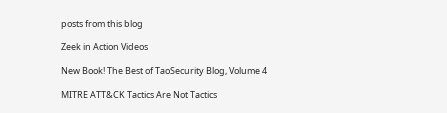posts from this blog

Zeek in Action Videos

New Book! The Best of TaoSecurity Blog, Volume 4

MITRE ATT&CK Tactics Are Not Tactics